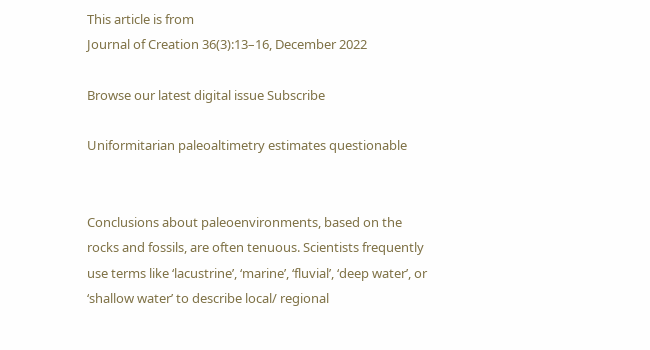This article is from
Journal of Creation 36(3):13–16, December 2022

Browse our latest digital issue Subscribe

Uniformitarian paleoaltimetry estimates questionable


Conclusions about paleoenvironments, based on the rocks and fossils, are often tenuous. Scientists frequently use terms like ‘lacustrine’, ‘marine’, ‘fluvial’, ‘deep water’, or ‘shallow water’ to describe local/ regional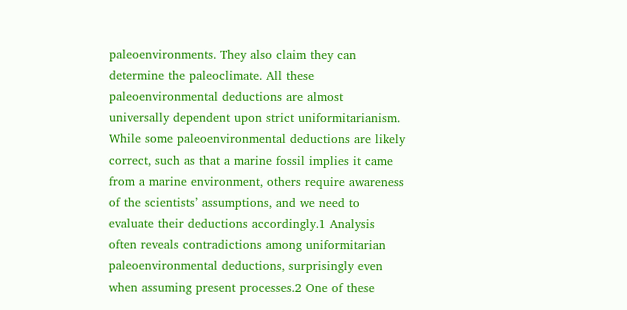paleoenvironments. They also claim they can determine the paleoclimate. All these paleoenvironmental deductions are almost universally dependent upon strict uniformitarianism. While some paleoenvironmental deductions are likely correct, such as that a marine fossil implies it came from a marine environment, others require awareness of the scientists’ assumptions, and we need to evaluate their deductions accordingly.1 Analysis often reveals contradictions among uniformitarian paleoenvironmental deductions, surprisingly even when assuming present processes.2 One of these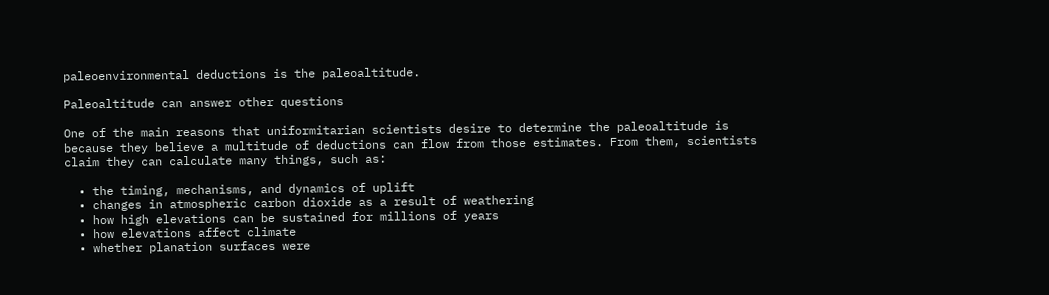paleoenvironmental deductions is the paleoaltitude.

Paleoaltitude can answer other questions

One of the main reasons that uniformitarian scientists desire to determine the paleoaltitude is because they believe a multitude of deductions can flow from those estimates. From them, scientists claim they can calculate many things, such as:

  • the timing, mechanisms, and dynamics of uplift
  • changes in atmospheric carbon dioxide as a result of weathering
  • how high elevations can be sustained for millions of years
  • how elevations affect climate
  • whether planation surfaces were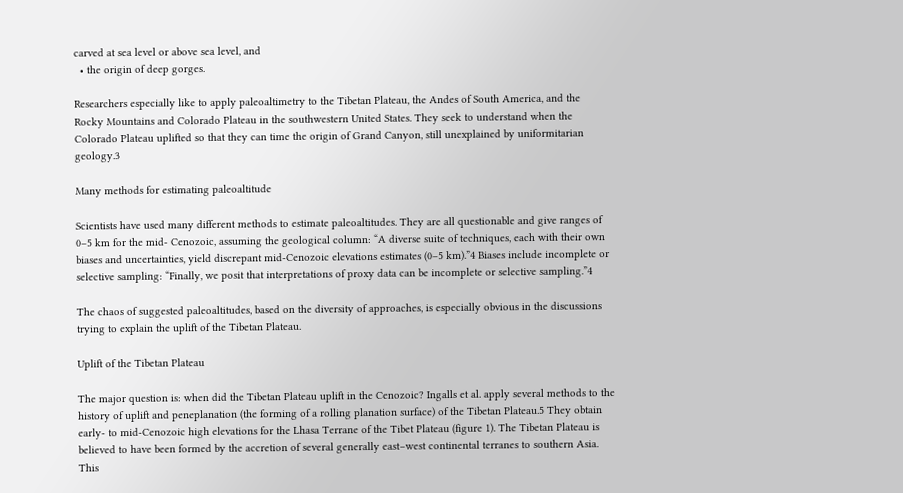carved at sea level or above sea level, and
  • the origin of deep gorges.

Researchers especially like to apply paleoaltimetry to the Tibetan Plateau, the Andes of South America, and the Rocky Mountains and Colorado Plateau in the southwestern United States. They seek to understand when the Colorado Plateau uplifted so that they can time the origin of Grand Canyon, still unexplained by uniformitarian geology.3

Many methods for estimating paleoaltitude

Scientists have used many different methods to estimate paleoaltitudes. They are all questionable and give ranges of 0–5 km for the mid- Cenozoic, assuming the geological column: “A diverse suite of techniques, each with their own biases and uncertainties, yield discrepant mid-Cenozoic elevations estimates (0–5 km).”4 Biases include incomplete or selective sampling: “Finally, we posit that interpretations of proxy data can be incomplete or selective sampling.”4

The chaos of suggested paleoaltitudes, based on the diversity of approaches, is especially obvious in the discussions trying to explain the uplift of the Tibetan Plateau.

Uplift of the Tibetan Plateau

The major question is: when did the Tibetan Plateau uplift in the Cenozoic? Ingalls et al. apply several methods to the history of uplift and peneplanation (the forming of a rolling planation surface) of the Tibetan Plateau.5 They obtain early- to mid-Cenozoic high elevations for the Lhasa Terrane of the Tibet Plateau (figure 1). The Tibetan Plateau is believed to have been formed by the accretion of several generally east–west continental terranes to southern Asia. This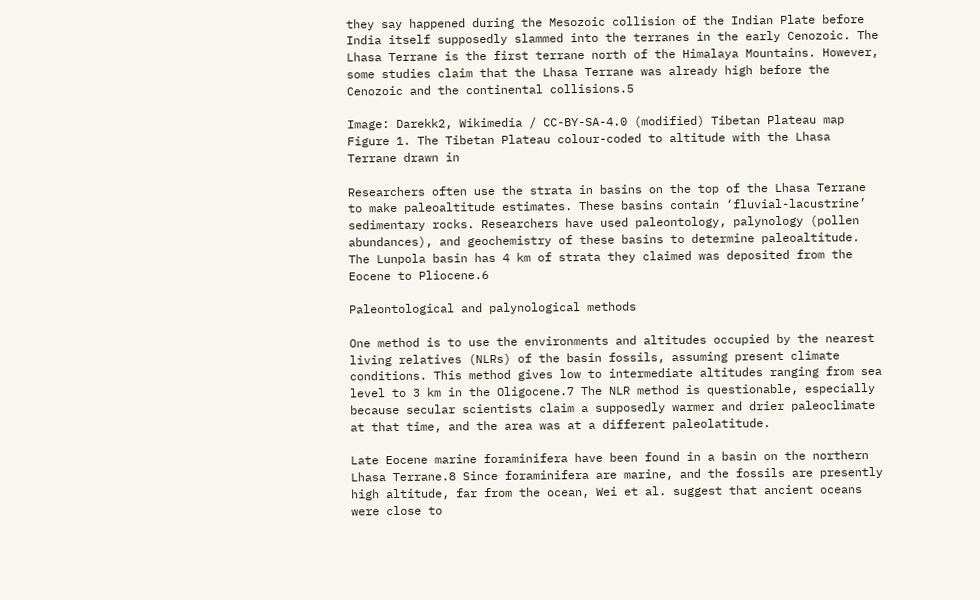they say happened during the Mesozoic collision of the Indian Plate before India itself supposedly slammed into the terranes in the early Cenozoic. The Lhasa Terrane is the first terrane north of the Himalaya Mountains. However, some studies claim that the Lhasa Terrane was already high before the Cenozoic and the continental collisions.5

Image: Darekk2, Wikimedia / CC-BY-SA-4.0 (modified) Tibetan Plateau map
Figure 1. The Tibetan Plateau colour-coded to altitude with the Lhasa Terrane drawn in

Researchers often use the strata in basins on the top of the Lhasa Terrane to make paleoaltitude estimates. These basins contain ‘fluvial-lacustrine’ sedimentary rocks. Researchers have used paleontology, palynology (pollen abundances), and geochemistry of these basins to determine paleoaltitude. The Lunpola basin has 4 km of strata they claimed was deposited from the Eocene to Pliocene.6

Paleontological and palynological methods

One method is to use the environments and altitudes occupied by the nearest living relatives (NLRs) of the basin fossils, assuming present climate conditions. This method gives low to intermediate altitudes ranging from sea level to 3 km in the Oligocene.7 The NLR method is questionable, especially because secular scientists claim a supposedly warmer and drier paleoclimate at that time, and the area was at a different paleolatitude.

Late Eocene marine foraminifera have been found in a basin on the northern Lhasa Terrane.8 Since foraminifera are marine, and the fossils are presently high altitude, far from the ocean, Wei et al. suggest that ancient oceans were close to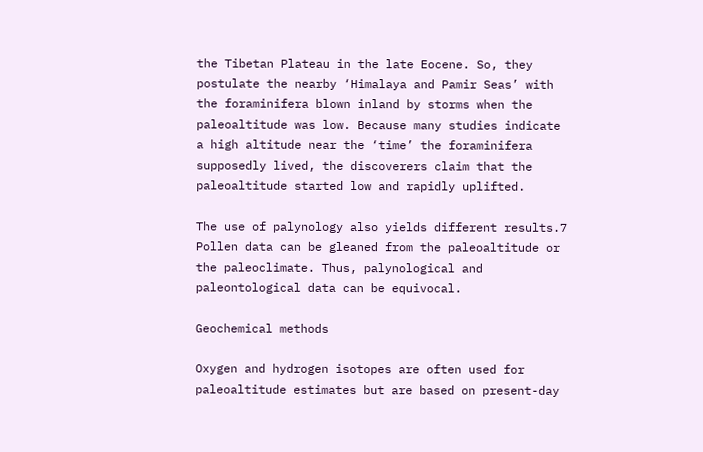the Tibetan Plateau in the late Eocene. So, they postulate the nearby ‘Himalaya and Pamir Seas’ with the foraminifera blown inland by storms when the paleoaltitude was low. Because many studies indicate a high altitude near the ‘time’ the foraminifera supposedly lived, the discoverers claim that the paleoaltitude started low and rapidly uplifted.

The use of palynology also yields different results.7 Pollen data can be gleaned from the paleoaltitude or the paleoclimate. Thus, palynological and paleontological data can be equivocal.

Geochemical methods

Oxygen and hydrogen isotopes are often used for paleoaltitude estimates but are based on present-day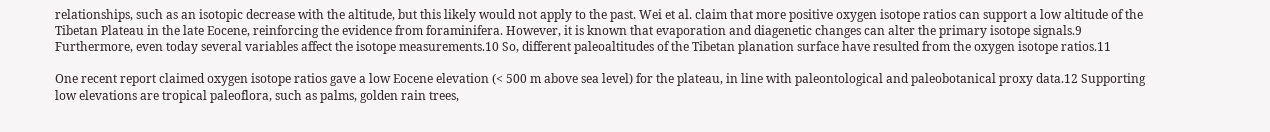relationships, such as an isotopic decrease with the altitude, but this likely would not apply to the past. Wei et al. claim that more positive oxygen isotope ratios can support a low altitude of the Tibetan Plateau in the late Eocene, reinforcing the evidence from foraminifera. However, it is known that evaporation and diagenetic changes can alter the primary isotope signals.9 Furthermore, even today several variables affect the isotope measurements.10 So, different paleoaltitudes of the Tibetan planation surface have resulted from the oxygen isotope ratios.11

One recent report claimed oxygen isotope ratios gave a low Eocene elevation (< 500 m above sea level) for the plateau, in line with paleontological and paleobotanical proxy data.12 Supporting low elevations are tropical paleoflora, such as palms, golden rain trees,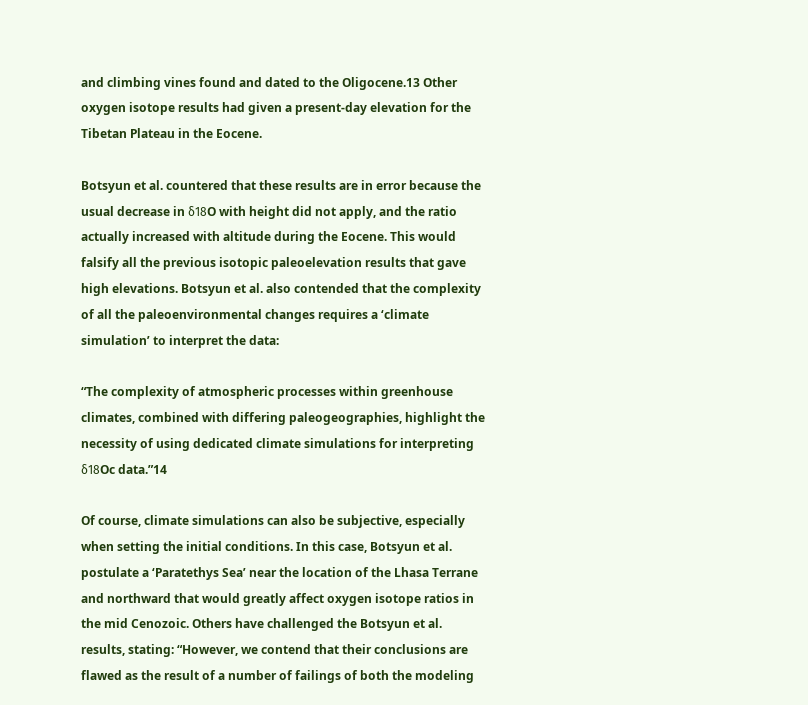and climbing vines found and dated to the Oligocene.13 Other oxygen isotope results had given a present-day elevation for the Tibetan Plateau in the Eocene.

Botsyun et al. countered that these results are in error because the usual decrease in δ18O with height did not apply, and the ratio actually increased with altitude during the Eocene. This would falsify all the previous isotopic paleoelevation results that gave high elevations. Botsyun et al. also contended that the complexity of all the paleoenvironmental changes requires a ‘climate simulation’ to interpret the data:

“The complexity of atmospheric processes within greenhouse climates, combined with differing paleogeographies, highlight the necessity of using dedicated climate simulations for interpreting δ18Oc data.”14

Of course, climate simulations can also be subjective, especially when setting the initial conditions. In this case, Botsyun et al. postulate a ‘Paratethys Sea’ near the location of the Lhasa Terrane and northward that would greatly affect oxygen isotope ratios in the mid Cenozoic. Others have challenged the Botsyun et al. results, stating: “However, we contend that their conclusions are flawed as the result of a number of failings of both the modeling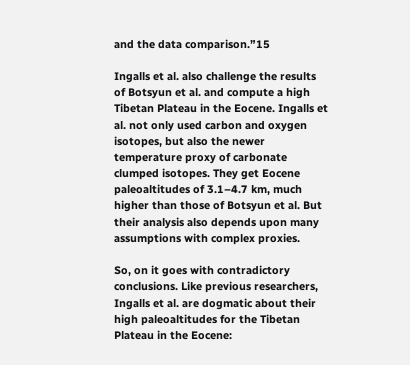and the data comparison.”15

Ingalls et al. also challenge the results of Botsyun et al. and compute a high Tibetan Plateau in the Eocene. Ingalls et al. not only used carbon and oxygen isotopes, but also the newer temperature proxy of carbonate clumped isotopes. They get Eocene paleoaltitudes of 3.1–4.7 km, much higher than those of Botsyun et al. But their analysis also depends upon many assumptions with complex proxies.

So, on it goes with contradictory conclusions. Like previous researchers, Ingalls et al. are dogmatic about their high paleoaltitudes for the Tibetan Plateau in the Eocene: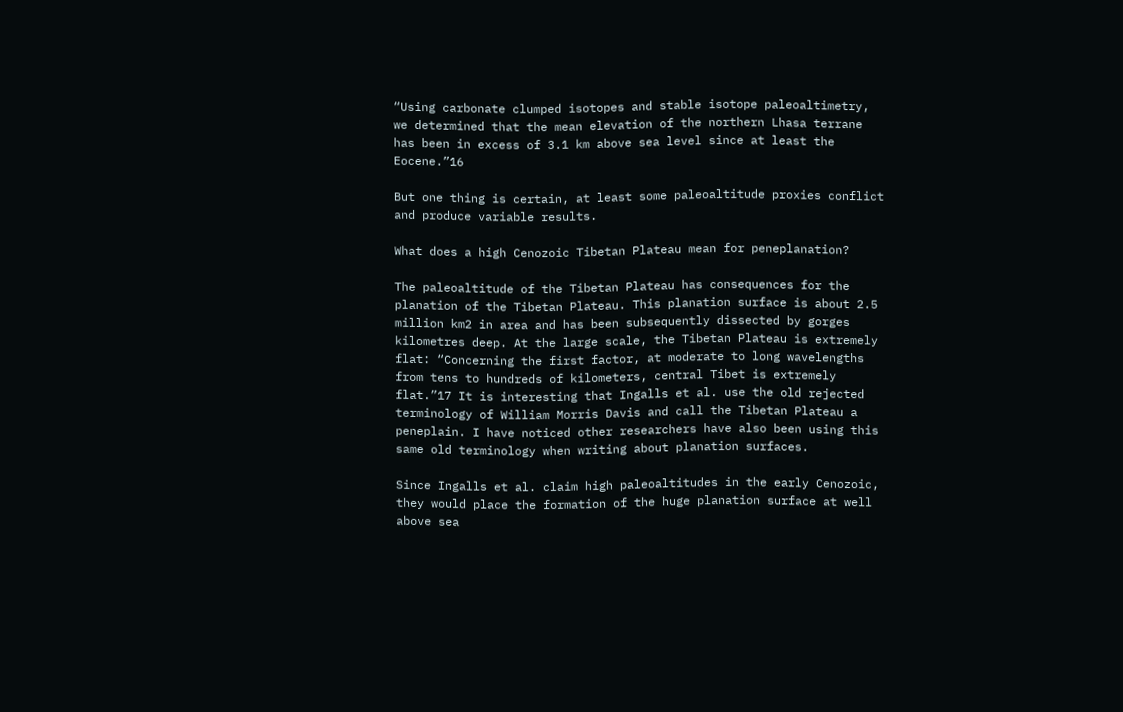“Using carbonate clumped isotopes and stable isotope paleoaltimetry, we determined that the mean elevation of the northern Lhasa terrane has been in excess of 3.1 km above sea level since at least the Eocene.”16

But one thing is certain, at least some paleoaltitude proxies conflict and produce variable results.

What does a high Cenozoic Tibetan Plateau mean for peneplanation?

The paleoaltitude of the Tibetan Plateau has consequences for the planation of the Tibetan Plateau. This planation surface is about 2.5 million km2 in area and has been subsequently dissected by gorges kilometres deep. At the large scale, the Tibetan Plateau is extremely flat: “Concerning the first factor, at moderate to long wavelengths from tens to hundreds of kilometers, central Tibet is extremely flat.”17 It is interesting that Ingalls et al. use the old rejected terminology of William Morris Davis and call the Tibetan Plateau a peneplain. I have noticed other researchers have also been using this same old terminology when writing about planation surfaces.

Since Ingalls et al. claim high paleoaltitudes in the early Cenozoic, they would place the formation of the huge planation surface at well above sea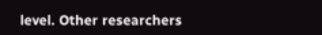level. Other researchers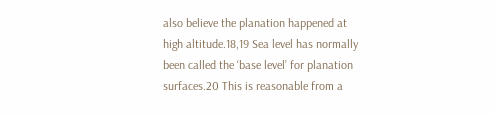also believe the planation happened at high altitude.18,19 Sea level has normally been called the ‘base level’ for planation surfaces.20 This is reasonable from a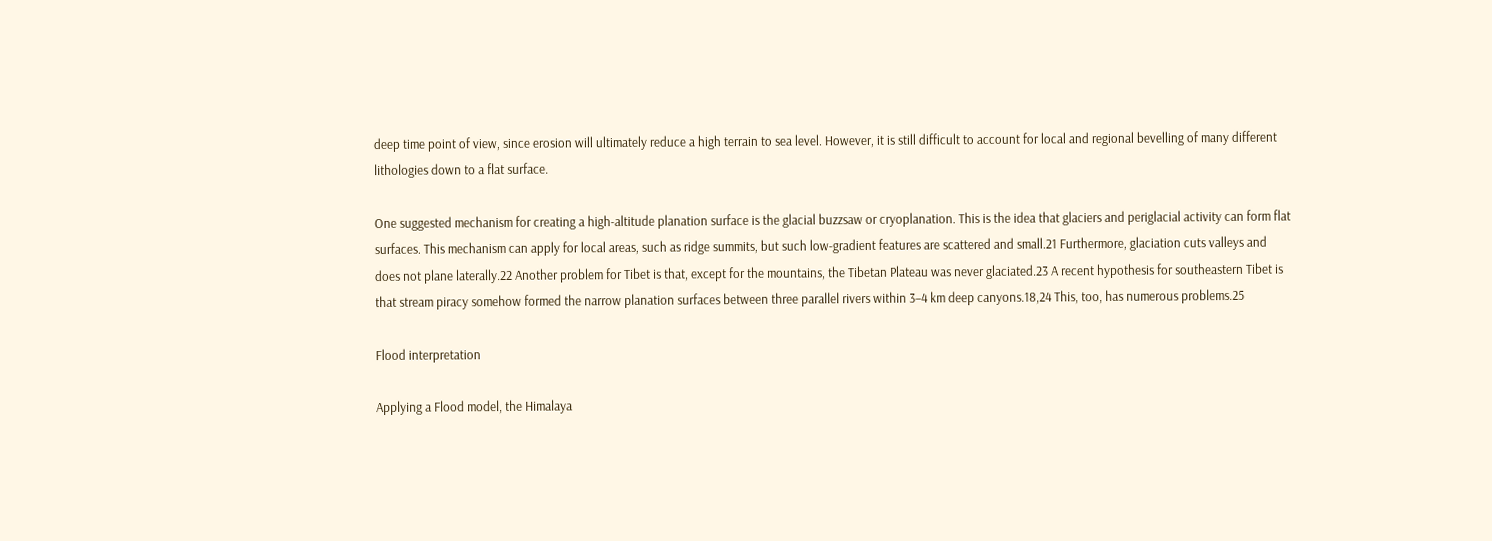deep time point of view, since erosion will ultimately reduce a high terrain to sea level. However, it is still difficult to account for local and regional bevelling of many different lithologies down to a flat surface.

One suggested mechanism for creating a high-altitude planation surface is the glacial buzzsaw or cryoplanation. This is the idea that glaciers and periglacial activity can form flat surfaces. This mechanism can apply for local areas, such as ridge summits, but such low-gradient features are scattered and small.21 Furthermore, glaciation cuts valleys and does not plane laterally.22 Another problem for Tibet is that, except for the mountains, the Tibetan Plateau was never glaciated.23 A recent hypothesis for southeastern Tibet is that stream piracy somehow formed the narrow planation surfaces between three parallel rivers within 3–4 km deep canyons.18,24 This, too, has numerous problems.25

Flood interpretation

Applying a Flood model, the Himalaya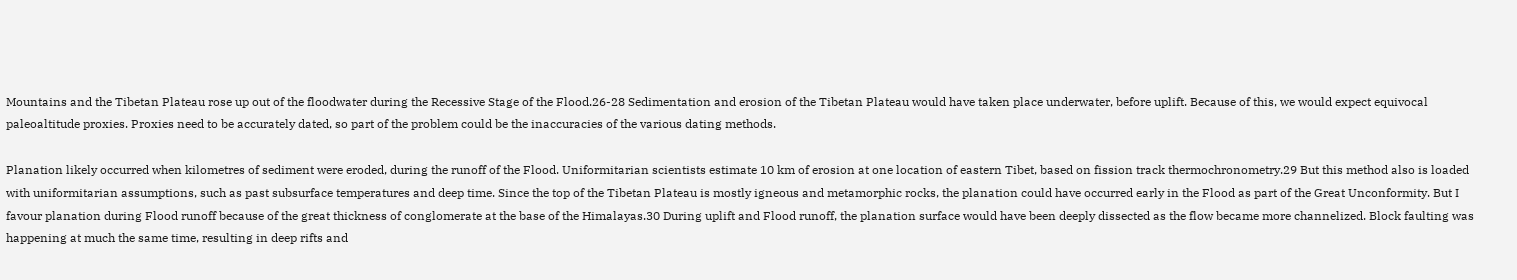Mountains and the Tibetan Plateau rose up out of the floodwater during the Recessive Stage of the Flood.26-28 Sedimentation and erosion of the Tibetan Plateau would have taken place underwater, before uplift. Because of this, we would expect equivocal paleoaltitude proxies. Proxies need to be accurately dated, so part of the problem could be the inaccuracies of the various dating methods.

Planation likely occurred when kilometres of sediment were eroded, during the runoff of the Flood. Uniformitarian scientists estimate 10 km of erosion at one location of eastern Tibet, based on fission track thermochronometry.29 But this method also is loaded with uniformitarian assumptions, such as past subsurface temperatures and deep time. Since the top of the Tibetan Plateau is mostly igneous and metamorphic rocks, the planation could have occurred early in the Flood as part of the Great Unconformity. But I favour planation during Flood runoff because of the great thickness of conglomerate at the base of the Himalayas.30 During uplift and Flood runoff, the planation surface would have been deeply dissected as the flow became more channelized. Block faulting was happening at much the same time, resulting in deep rifts and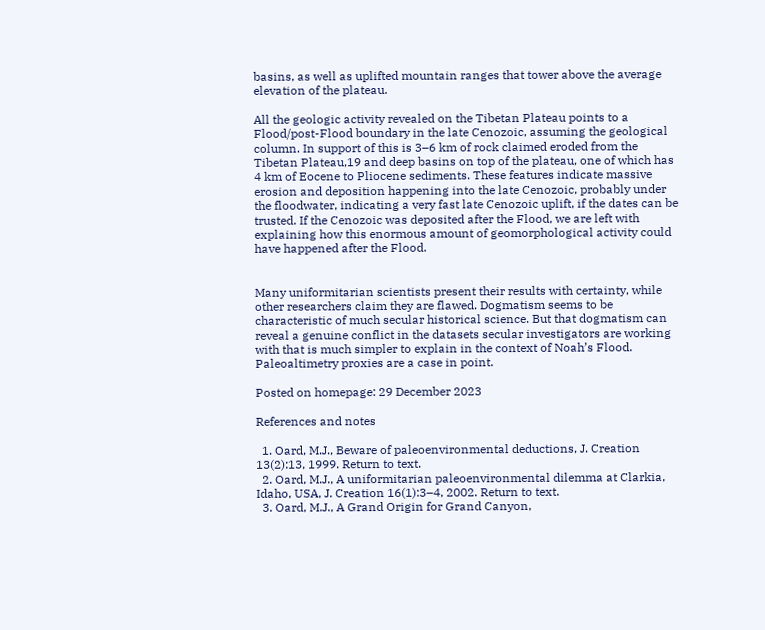basins, as well as uplifted mountain ranges that tower above the average elevation of the plateau.

All the geologic activity revealed on the Tibetan Plateau points to a Flood/post-Flood boundary in the late Cenozoic, assuming the geological column. In support of this is 3–6 km of rock claimed eroded from the Tibetan Plateau,19 and deep basins on top of the plateau, one of which has 4 km of Eocene to Pliocene sediments. These features indicate massive erosion and deposition happening into the late Cenozoic, probably under the floodwater, indicating a very fast late Cenozoic uplift, if the dates can be trusted. If the Cenozoic was deposited after the Flood, we are left with explaining how this enormous amount of geomorphological activity could have happened after the Flood.


Many uniformitarian scientists present their results with certainty, while other researchers claim they are flawed. Dogmatism seems to be characteristic of much secular historical science. But that dogmatism can reveal a genuine conflict in the datasets secular investigators are working with that is much simpler to explain in the context of Noah’s Flood. Paleoaltimetry proxies are a case in point.

Posted on homepage: 29 December 2023

References and notes

  1. Oard, M.J., Beware of paleoenvironmental deductions, J. Creation 13(2):13, 1999. Return to text.
  2. Oard, M.J., A uniformitarian paleoenvironmental dilemma at Clarkia, Idaho, USA, J. Creation 16(1):3–4, 2002. Return to text.
  3. Oard, M.J., A Grand Origin for Grand Canyon,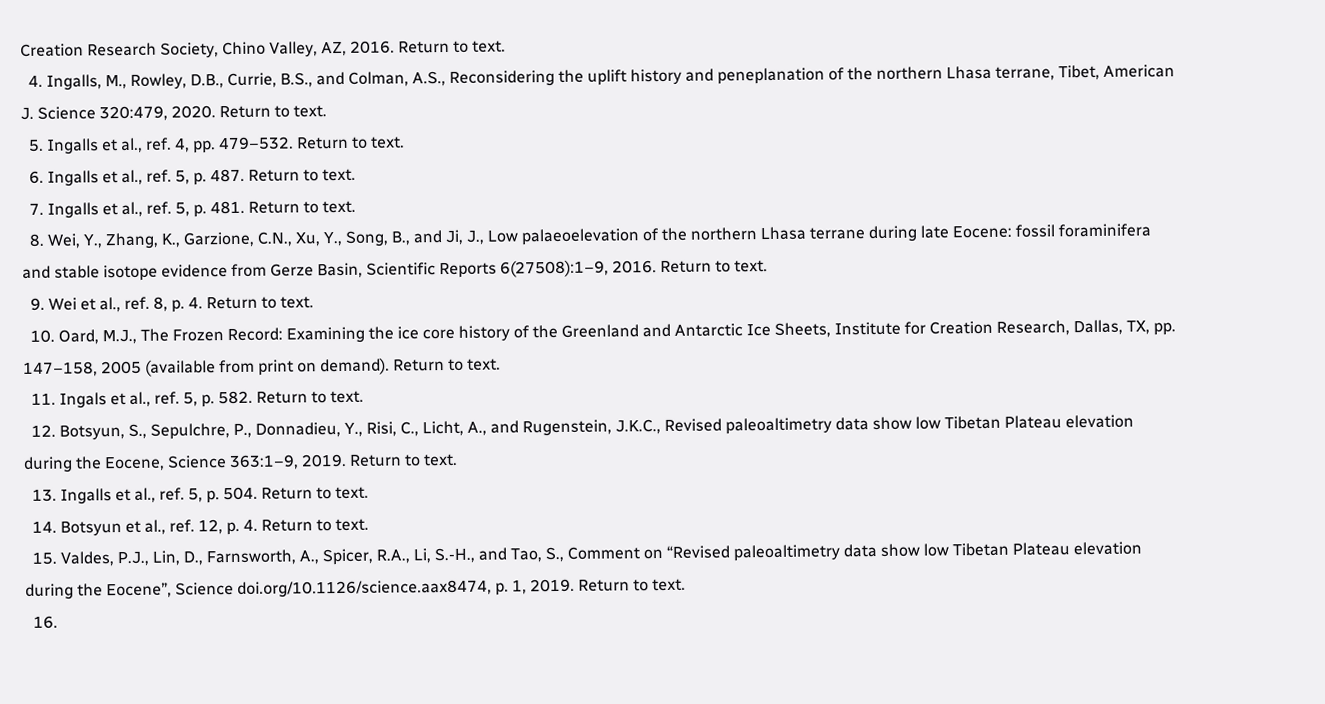Creation Research Society, Chino Valley, AZ, 2016. Return to text.
  4. Ingalls, M., Rowley, D.B., Currie, B.S., and Colman, A.S., Reconsidering the uplift history and peneplanation of the northern Lhasa terrane, Tibet, American J. Science 320:479, 2020. Return to text.
  5. Ingalls et al., ref. 4, pp. 479–532. Return to text.
  6. Ingalls et al., ref. 5, p. 487. Return to text.
  7. Ingalls et al., ref. 5, p. 481. Return to text.
  8. Wei, Y., Zhang, K., Garzione, C.N., Xu, Y., Song, B., and Ji, J., Low palaeoelevation of the northern Lhasa terrane during late Eocene: fossil foraminifera and stable isotope evidence from Gerze Basin, Scientific Reports 6(27508):1–9, 2016. Return to text.
  9. Wei et al., ref. 8, p. 4. Return to text.
  10. Oard, M.J., The Frozen Record: Examining the ice core history of the Greenland and Antarctic Ice Sheets, Institute for Creation Research, Dallas, TX, pp. 147–158, 2005 (available from print on demand). Return to text.
  11. Ingals et al., ref. 5, p. 582. Return to text.
  12. Botsyun, S., Sepulchre, P., Donnadieu, Y., Risi, C., Licht, A., and Rugenstein, J.K.C., Revised paleoaltimetry data show low Tibetan Plateau elevation during the Eocene, Science 363:1–9, 2019. Return to text.
  13. Ingalls et al., ref. 5, p. 504. Return to text.
  14. Botsyun et al., ref. 12, p. 4. Return to text.
  15. Valdes, P.J., Lin, D., Farnsworth, A., Spicer, R.A., Li, S.-H., and Tao, S., Comment on “Revised paleoaltimetry data show low Tibetan Plateau elevation during the Eocene”, Science doi.org/10.1126/science.aax8474, p. 1, 2019. Return to text.
  16.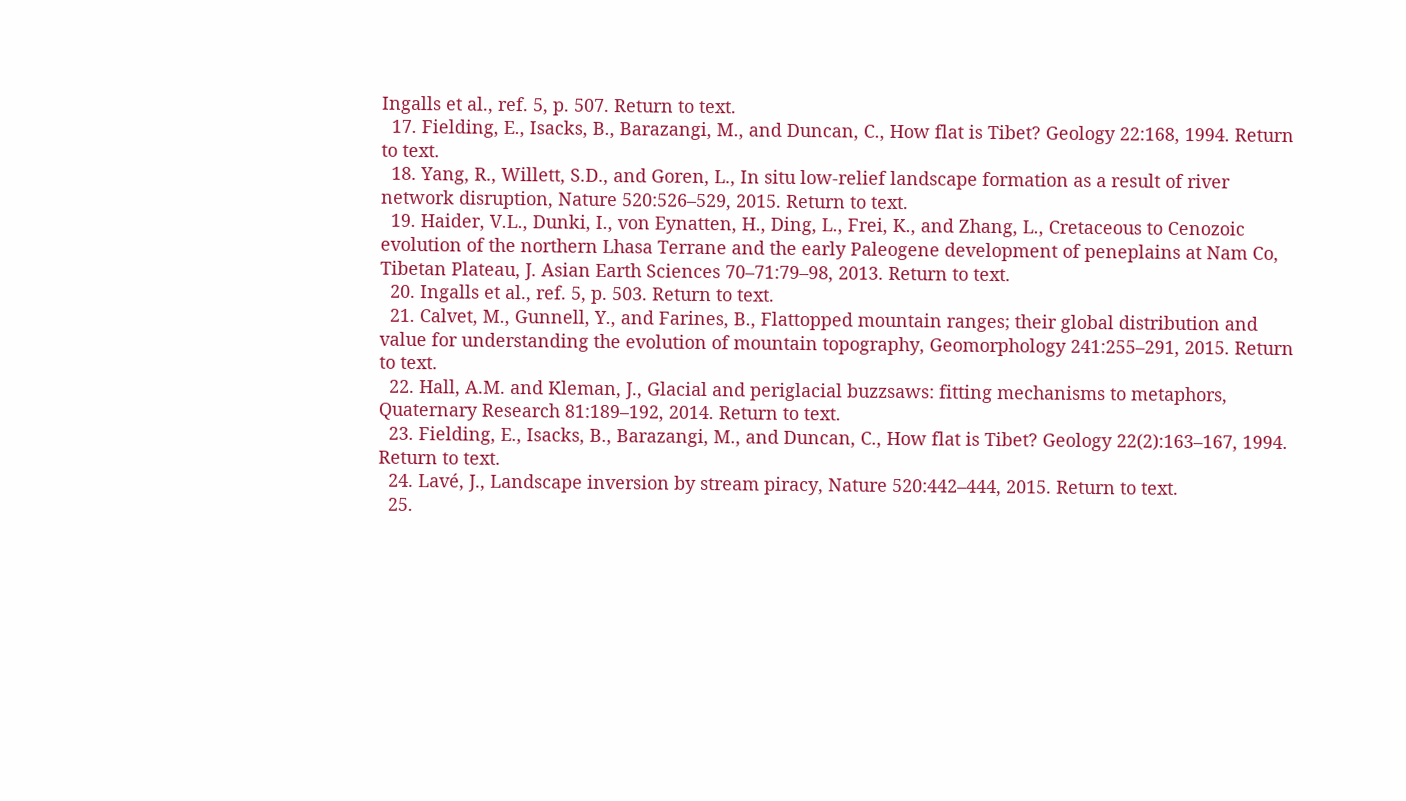Ingalls et al., ref. 5, p. 507. Return to text.
  17. Fielding, E., Isacks, B., Barazangi, M., and Duncan, C., How flat is Tibet? Geology 22:168, 1994. Return to text.
  18. Yang, R., Willett, S.D., and Goren, L., In situ low-relief landscape formation as a result of river network disruption, Nature 520:526–529, 2015. Return to text.
  19. Haider, V.L., Dunki, I., von Eynatten, H., Ding, L., Frei, K., and Zhang, L., Cretaceous to Cenozoic evolution of the northern Lhasa Terrane and the early Paleogene development of peneplains at Nam Co, Tibetan Plateau, J. Asian Earth Sciences 70–71:79–98, 2013. Return to text.
  20. Ingalls et al., ref. 5, p. 503. Return to text.
  21. Calvet, M., Gunnell, Y., and Farines, B., Flattopped mountain ranges; their global distribution and value for understanding the evolution of mountain topography, Geomorphology 241:255–291, 2015. Return to text.
  22. Hall, A.M. and Kleman, J., Glacial and periglacial buzzsaws: fitting mechanisms to metaphors, Quaternary Research 81:189–192, 2014. Return to text.
  23. Fielding, E., Isacks, B., Barazangi, M., and Duncan, C., How flat is Tibet? Geology 22(2):163–167, 1994. Return to text.
  24. Lavé, J., Landscape inversion by stream piracy, Nature 520:442–444, 2015. Return to text.
  25.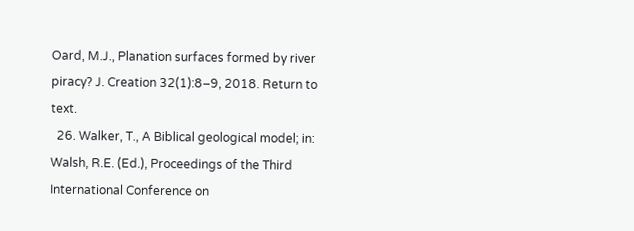Oard, M.J., Planation surfaces formed by river piracy? J. Creation 32(1):8–9, 2018. Return to text.
  26. Walker, T., A Biblical geological model; in: Walsh, R.E. (Ed.), Proceedings of the Third International Conference on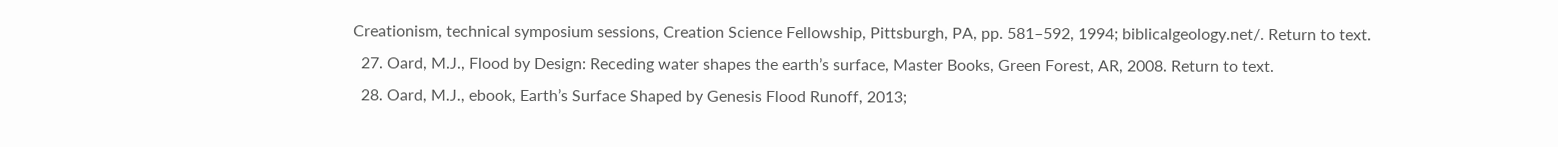Creationism, technical symposium sessions, Creation Science Fellowship, Pittsburgh, PA, pp. 581–592, 1994; biblicalgeology.net/. Return to text.
  27. Oard, M.J., Flood by Design: Receding water shapes the earth’s surface, Master Books, Green Forest, AR, 2008. Return to text.
  28. Oard, M.J., ebook, Earth’s Surface Shaped by Genesis Flood Runoff, 2013;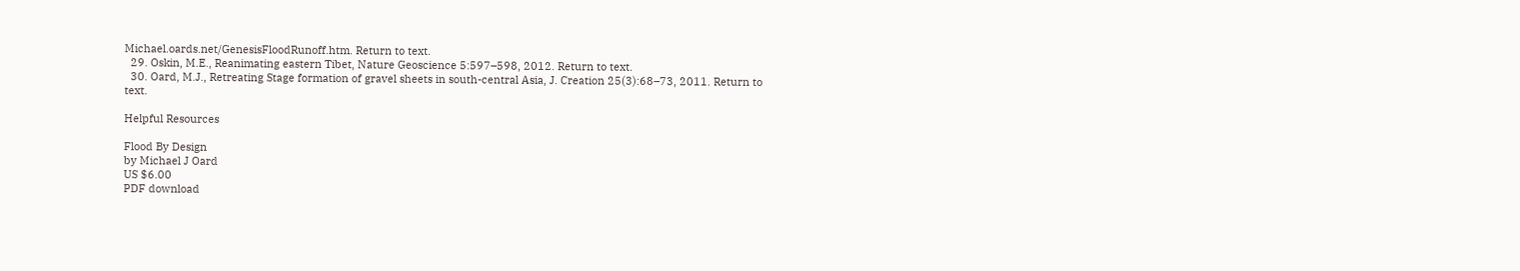Michael.oards.net/GenesisFloodRunoff.htm. Return to text.
  29. Oskin, M.E., Reanimating eastern Tibet, Nature Geoscience 5:597–598, 2012. Return to text.
  30. Oard, M.J., Retreating Stage formation of gravel sheets in south-central Asia, J. Creation 25(3):68–73, 2011. Return to text.

Helpful Resources

Flood By Design
by Michael J Oard
US $6.00
PDF download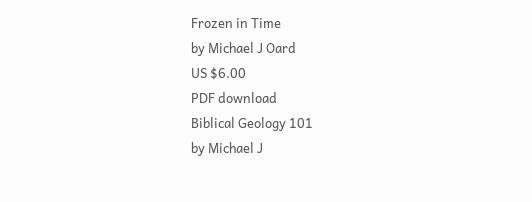Frozen in Time
by Michael J Oard
US $6.00
PDF download
Biblical Geology 101
by Michael J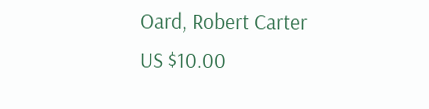Oard, Robert Carter
US $10.00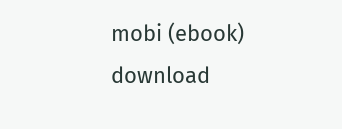mobi (ebook) download